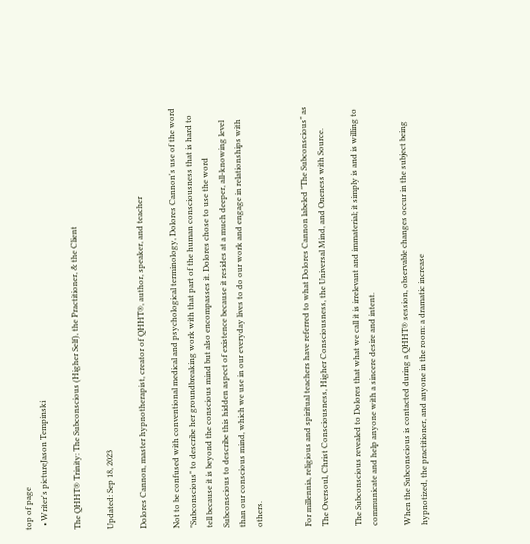top of page
  • Writer's pictureJason Tempinski

The QHHT® Trinity: The Subconscious (Higher Self), the Practitioner, & the Client

Updated: Sep 18, 2023

Dolores Cannon, master hypnotherapist, creator of QHHT®, author, speaker, and teacher

Not to be confused with conventional medical and psychological terminology, Dolores Cannon's use of the word "Subconscious" to describe her groundbreaking work with that part of the human consciousness that is hard to tell because it is beyond the conscious mind but also encompasses it. Dolores chose to use the word Subconscious to describe this hidden aspect of existence because it resides at a much deeper, all-knowing level than our conscious mind, which we use in our everyday lives to do our work and engage in relationships with others.


For millennia, religious and spiritual teachers have referred to what Dolores Cannon labeled "The Subconscious" as The Oversoul, Christ Consciousness, Higher Consciousness, the Universal Mind, and Oneness with Source.

The Subconscious revealed to Dolores that what we call it is irrelevant and immaterial; it simply is and is willing to communicate and help anyone with a sincere desire and intent.

When the Subconscious is contacted during a QHHT® session, observable changes occur in the subject being hypnotized, the practitioner, and anyone in the room: a dramatic increase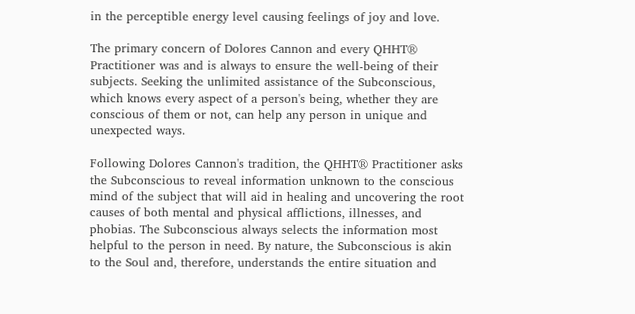in the perceptible energy level causing feelings of joy and love.

The primary concern of Dolores Cannon and every QHHT® Practitioner was and is always to ensure the well-being of their subjects. Seeking the unlimited assistance of the Subconscious, which knows every aspect of a person's being, whether they are conscious of them or not, can help any person in unique and unexpected ways.

Following Dolores Cannon's tradition, the QHHT® Practitioner asks the Subconscious to reveal information unknown to the conscious mind of the subject that will aid in healing and uncovering the root causes of both mental and physical afflictions, illnesses, and phobias. The Subconscious always selects the information most helpful to the person in need. By nature, the Subconscious is akin to the Soul and, therefore, understands the entire situation and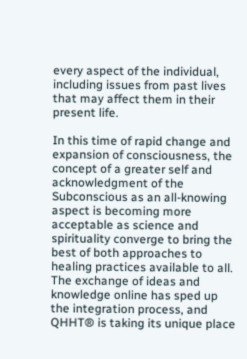every aspect of the individual, including issues from past lives that may affect them in their present life.

In this time of rapid change and expansion of consciousness, the concept of a greater self and acknowledgment of the Subconscious as an all-knowing aspect is becoming more acceptable as science and spirituality converge to bring the best of both approaches to healing practices available to all. The exchange of ideas and knowledge online has sped up the integration process, and QHHT® is taking its unique place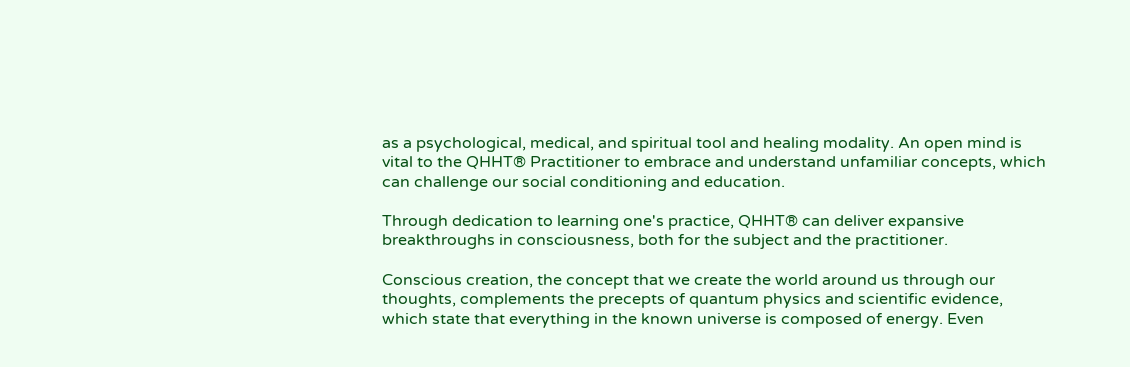as a psychological, medical, and spiritual tool and healing modality. An open mind is vital to the QHHT® Practitioner to embrace and understand unfamiliar concepts, which can challenge our social conditioning and education.

Through dedication to learning one's practice, QHHT® can deliver expansive breakthroughs in consciousness, both for the subject and the practitioner.

Conscious creation, the concept that we create the world around us through our thoughts, complements the precepts of quantum physics and scientific evidence, which state that everything in the known universe is composed of energy. Even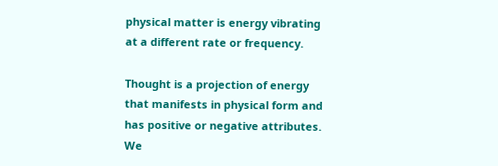physical matter is energy vibrating at a different rate or frequency.

Thought is a projection of energy that manifests in physical form and has positive or negative attributes. We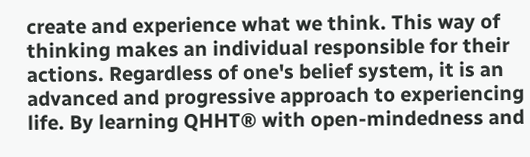create and experience what we think. This way of thinking makes an individual responsible for their actions. Regardless of one's belief system, it is an advanced and progressive approach to experiencing life. By learning QHHT® with open-mindedness and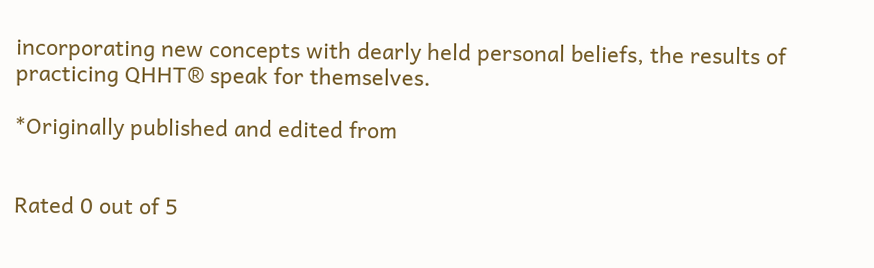incorporating new concepts with dearly held personal beliefs, the results of practicing QHHT® speak for themselves.

*Originally published and edited from


Rated 0 out of 5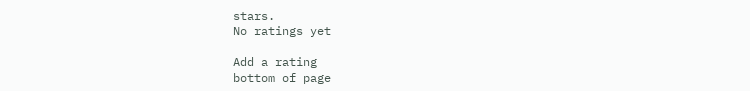stars.
No ratings yet

Add a rating
bottom of page